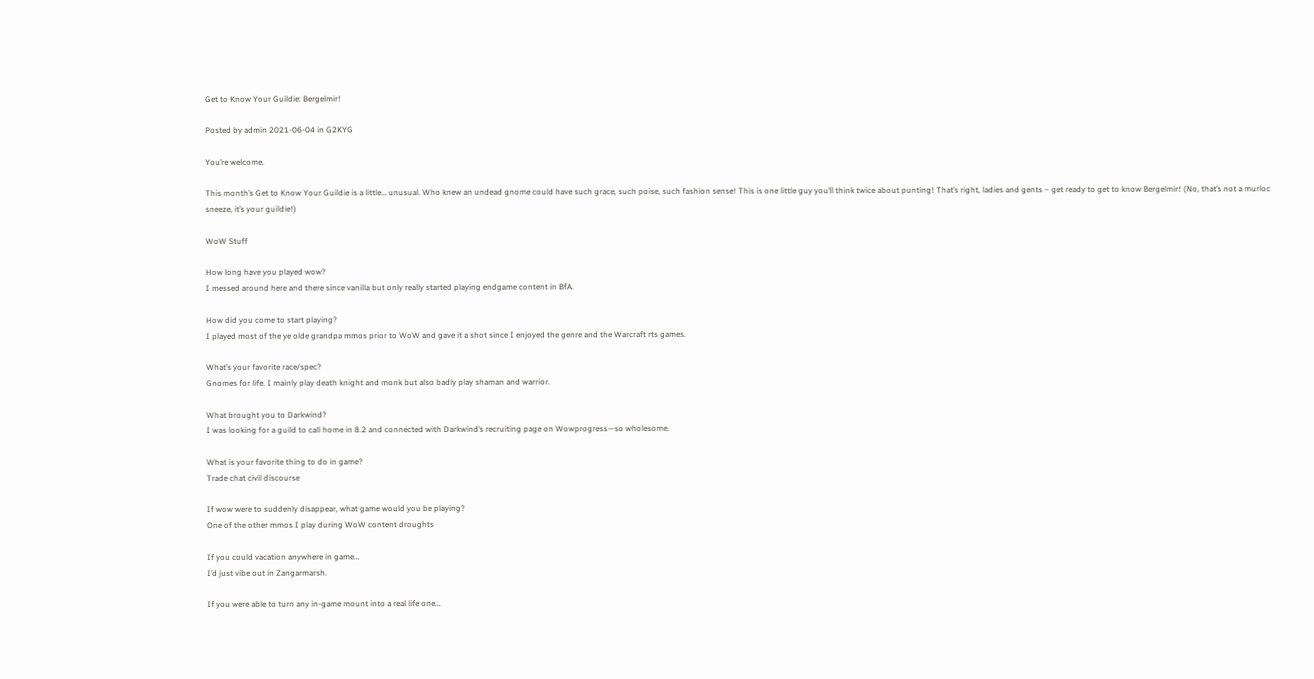Get to Know Your Guildie: Bergelmir!

Posted by admin 2021-06-04 in G2KYG

You’re welcome.

This month’s Get to Know Your Guildie is a little… unusual. Who knew an undead gnome could have such grace, such poise, such fashion sense! This is one little guy you’ll think twice about punting! That’s right, ladies and gents – get ready to get to know Bergelmir! (No, that’s not a murloc sneeze, it’s your guildie!)

WoW Stuff

How long have you played wow?
I messed around here and there since vanilla but only really started playing endgame content in BfA.

How did you come to start playing?
I played most of the ye olde grandpa mmos prior to WoW and gave it a shot since I enjoyed the genre and the Warcraft rts games.

What’s your favorite race/spec?
Gnomes for life. I mainly play death knight and monk but also badly play shaman and warrior.

What brought you to Darkwind?
I was looking for a guild to call home in 8.2 and connected with Darkwind’s recruiting page on Wowprogress—so wholesome.

What is your favorite thing to do in game?
Trade chat civil discourse

If wow were to suddenly disappear, what game would you be playing?
One of the other mmos I play during WoW content droughts

If you could vacation anywhere in game…
I’d just vibe out in Zangarmarsh.

If you were able to turn any in-game mount into a real life one…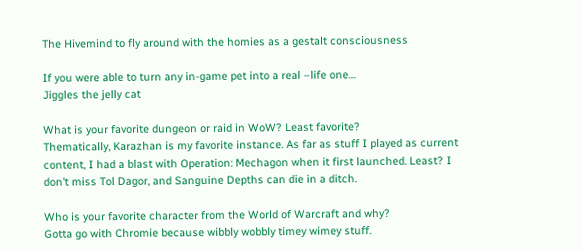The Hivemind to fly around with the homies as a gestalt consciousness

If you were able to turn any in-game pet into a real –life one…
Jiggles the jelly cat

What is your favorite dungeon or raid in WoW? Least favorite?
Thematically, Karazhan is my favorite instance. As far as stuff I played as current content, I had a blast with Operation: Mechagon when it first launched. Least? I don’t miss Tol Dagor, and Sanguine Depths can die in a ditch.

Who is your favorite character from the World of Warcraft and why?
Gotta go with Chromie because wibbly wobbly timey wimey stuff.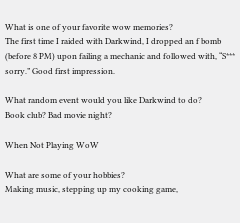What is one of your favorite wow memories?
The first time I raided with Darkwind, I dropped an f bomb (before 8 PM) upon failing a mechanic and followed with, “S*** sorry.” Good first impression.

What random event would you like Darkwind to do?
Book club? Bad movie night?

When Not Playing WoW

What are some of your hobbies?
Making music, stepping up my cooking game,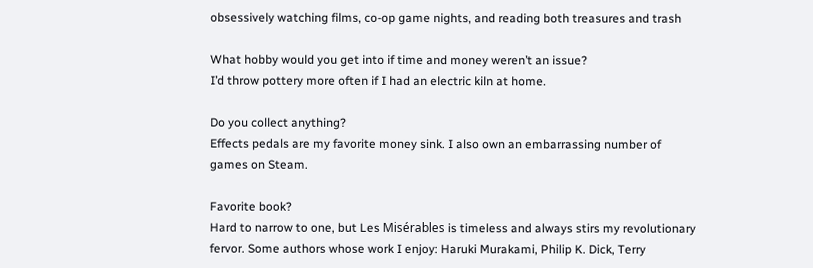obsessively watching films, co-op game nights, and reading both treasures and trash

What hobby would you get into if time and money weren’t an issue?
I’d throw pottery more often if I had an electric kiln at home.

Do you collect anything?
Effects pedals are my favorite money sink. I also own an embarrassing number of games on Steam.

Favorite book?
Hard to narrow to one, but Les Misérables is timeless and always stirs my revolutionary fervor. Some authors whose work I enjoy: Haruki Murakami, Philip K. Dick, Terry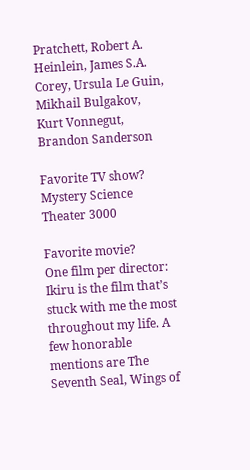Pratchett, Robert A. Heinlein, James S.A. Corey, Ursula Le Guin, Mikhail Bulgakov, Kurt Vonnegut, Brandon Sanderson

Favorite TV show?
Mystery Science Theater 3000

Favorite movie?
One film per director: Ikiru is the film that’s stuck with me the most throughout my life. A few honorable mentions are The Seventh Seal, Wings of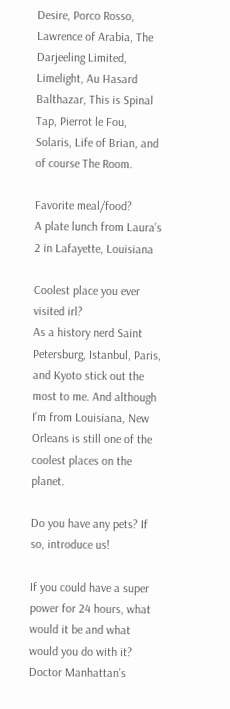Desire, Porco Rosso, Lawrence of Arabia, The Darjeeling Limited, Limelight, Au Hasard Balthazar, This is Spinal Tap, Pierrot le Fou, Solaris, Life of Brian, and of course The Room.

Favorite meal/food?
A plate lunch from Laura’s 2 in Lafayette, Louisiana

Coolest place you ever visited irl?
As a history nerd Saint Petersburg, Istanbul, Paris, and Kyoto stick out the most to me. And although I’m from Louisiana, New Orleans is still one of the coolest places on the planet.

Do you have any pets? If so, introduce us!

If you could have a super power for 24 hours, what would it be and what would you do with it?
Doctor Manhattan’s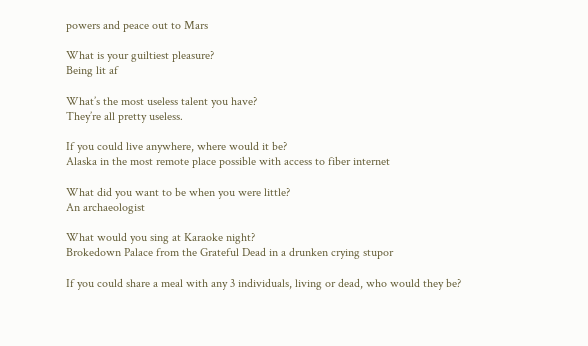powers and peace out to Mars

What is your guiltiest pleasure?
Being lit af

What’s the most useless talent you have?
They’re all pretty useless.

If you could live anywhere, where would it be?
Alaska in the most remote place possible with access to fiber internet

What did you want to be when you were little?
An archaeologist

What would you sing at Karaoke night?
Brokedown Palace from the Grateful Dead in a drunken crying stupor

If you could share a meal with any 3 individuals, living or dead, who would they be?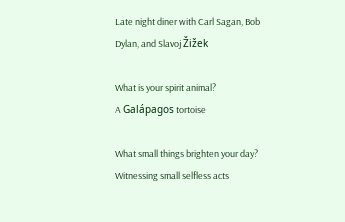Late night diner with Carl Sagan, Bob Dylan, and Slavoj Žižek

What is your spirit animal?
A Galápagos tortoise

What small things brighten your day?
Witnessing small selfless acts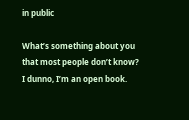in public

What’s something about you that most people don’t know?
I dunno, I’m an open book.